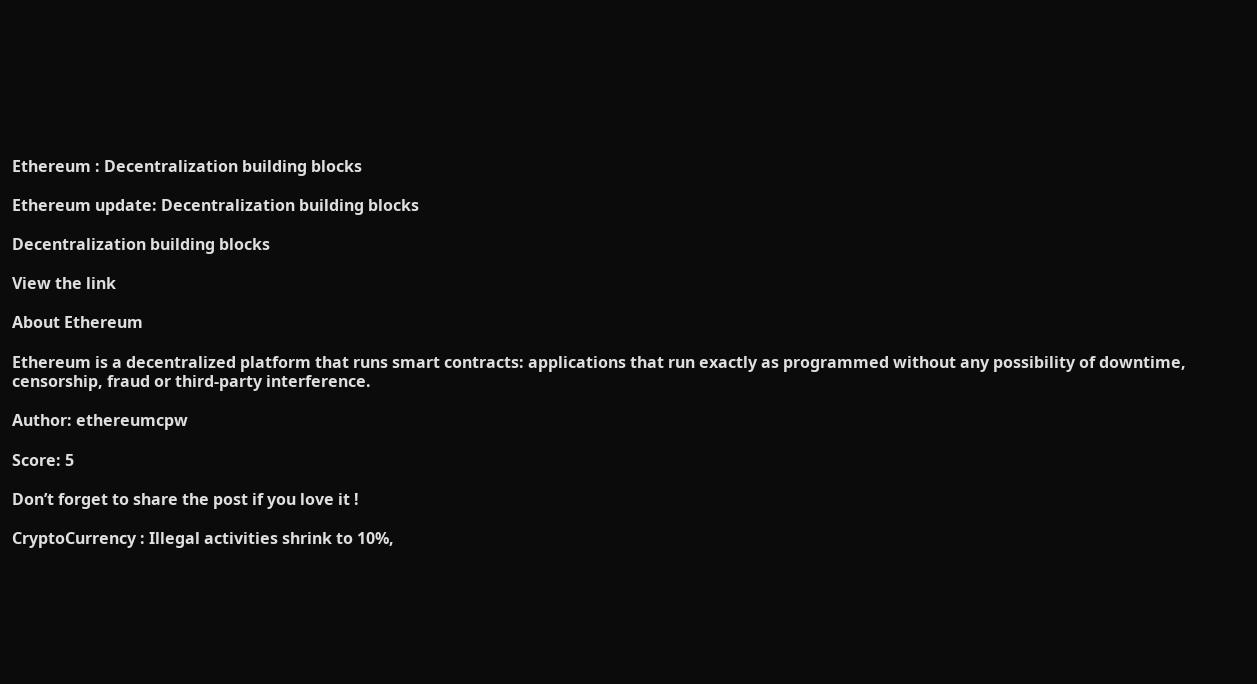Ethereum : Decentralization building blocks

Ethereum update: Decentralization building blocks

Decentralization building blocks

View the link

About Ethereum

Ethereum is a decentralized platform that runs smart contracts: applications that run exactly as programmed without any possibility of downtime, censorship, fraud or third-party interference.

Author: ethereumcpw

Score: 5

Don’t forget to share the post if you love it !

CryptoCurrency : Illegal activities shrink to 10%,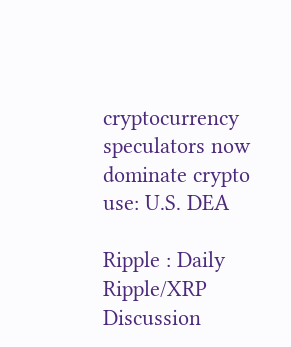cryptocurrency speculators now dominate crypto use: U.S. DEA

Ripple : Daily Ripple/XRP Discussion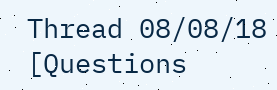Thread 08/08/18 [Questions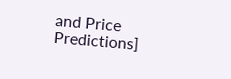and Price Predictions]